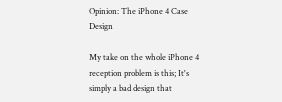Opinion: The iPhone 4 Case Design

My take on the whole iPhone 4 reception problem is this; It's simply a bad design that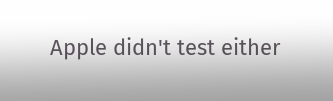Apple didn't test either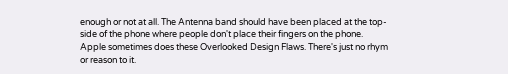enough or not at all. The Antenna band should have been placed at the top-side of the phone where people don't place their fingers on the phone. Apple sometimes does these Overlooked Design Flaws. There's just no rhym or reason to it.